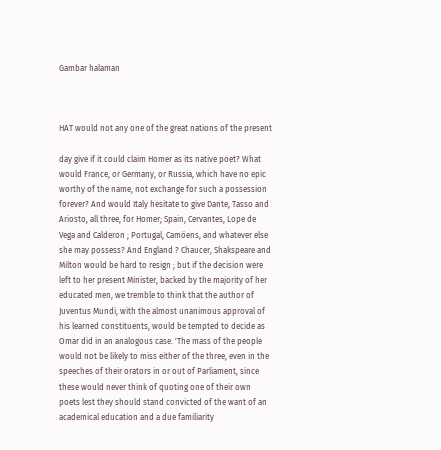Gambar halaman



HAT would not any one of the great nations of the present

day give if it could claim Homer as its native poet? What would France, or Germany, or Russia, which have no epic worthy of the name, not exchange for such a possession forever? And would Italy hesitate to give Dante, Tasso and Ariosto, all three, for Homer; Spain, Cervantes, Lope de Vega and Calderon ; Portugal, Camöens, and whatever else she may possess? And England ? Chaucer, Shakspeare and Milton would be hard to resign ; but if the decision were left to her present Minister, backed by the majority of her educated men, we tremble to think that the author of Juventus Mundi, with the almost unanimous approval of his learned constituents, would be tempted to decide as Omar did in an analogous case. 'The mass of the people would not be likely to miss either of the three, even in the speeches of their orators in or out of Parliament, since these would never think of quoting one of their own poets lest they should stand convicted of the want of an academical education and a due familiarity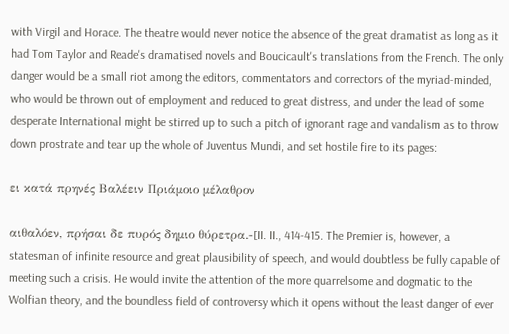with Virgil and Horace. The theatre would never notice the absence of the great dramatist as long as it had Tom Taylor and Reade's dramatised novels and Boucicault's translations from the French. The only danger would be a small riot among the editors, commentators and correctors of the myriad-minded, who would be thrown out of employment and reduced to great distress, and under the lead of some desperate International might be stirred up to such a pitch of ignorant rage and vandalism as to throw down prostrate and tear up the whole of Juventus Mundi, and set hostile fire to its pages:

ει κατά πρηνές Βαλέειν Πριάμοιο μέλαθρον

αιθαλόεν, πρήσαι δε πυρός δημιο θύρετρα.-[II. II., 414-415. The Premier is, however, a statesman of infinite resource and great plausibility of speech, and would doubtless be fully capable of meeting such a crisis. He would invite the attention of the more quarrelsome and dogmatic to the Wolfian theory, and the boundless field of controversy which it opens without the least danger of ever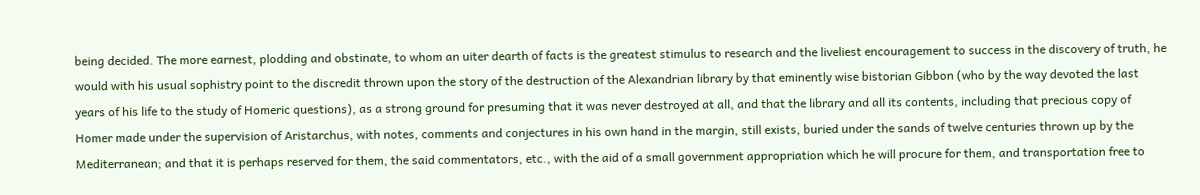being decided. The more earnest, plodding and obstinate, to whom an uiter dearth of facts is the greatest stimulus to research and the liveliest encouragement to success in the discovery of truth, he would with his usual sophistry point to the discredit thrown upon the story of the destruction of the Alexandrian library by that eminently wise bistorian Gibbon (who by the way devoted the last years of his life to the study of Homeric questions), as a strong ground for presuming that it was never destroyed at all, and that the library and all its contents, including that precious copy of Homer made under the supervision of Aristarchus, with notes, comments and conjectures in his own hand in the margin, still exists, buried under the sands of twelve centuries thrown up by the Mediterranean; and that it is perhaps reserved for them, the said commentators, etc., with the aid of a small government appropriation which he will procure for them, and transportation free to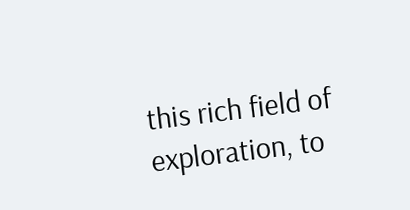this rich field of exploration, to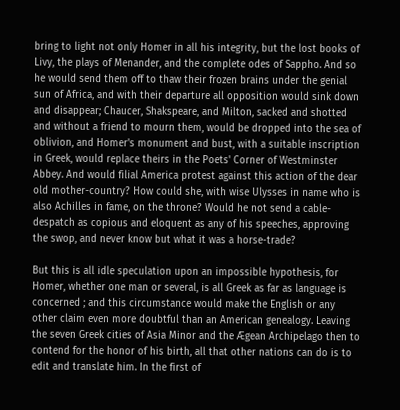bring to light not only Homer in all his integrity, but the lost books of Livy, the plays of Menander, and the complete odes of Sappho. And so he would send them off to thaw their frozen brains under the genial sun of Africa, and with their departure all opposition would sink down and disappear; Chaucer, Shakspeare, and Milton, sacked and shotted and without a friend to mourn them, would be dropped into the sea of oblivion, and Homer's monument and bust, with a suitable inscription in Greek, would replace theirs in the Poets' Corner of Westminster Abbey. And would filial America protest against this action of the dear old mother-country? How could she, with wise Ulysses in name who is also Achilles in fame, on the throne? Would he not send a cable-despatch as copious and eloquent as any of his speeches, approving the swop, and never know but what it was a horse-trade?

But this is all idle speculation upon an impossible hypothesis, for Homer, whether one man or several, is all Greek as far as language is concerned ; and this circumstance would make the English or any other claim even more doubtful than an American genealogy. Leaving the seven Greek cities of Asia Minor and the Ægean Archipelago then to contend for the honor of his birth, all that other nations can do is to edit and translate him. In the first of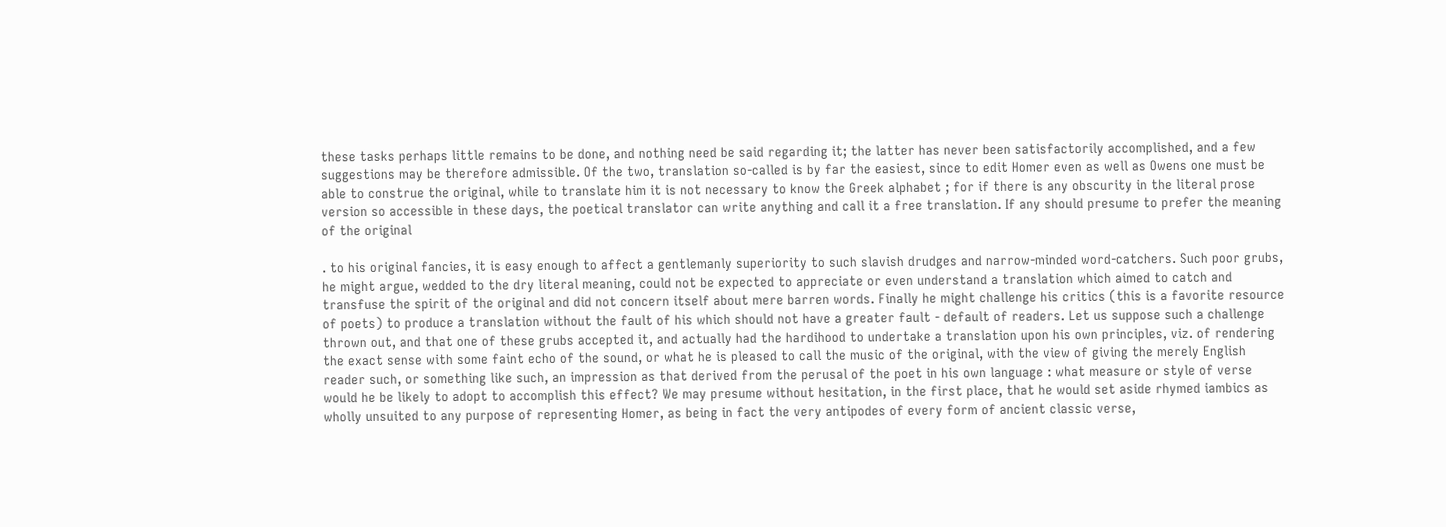these tasks perhaps little remains to be done, and nothing need be said regarding it; the latter has never been satisfactorily accomplished, and a few suggestions may be therefore admissible. Of the two, translation so-called is by far the easiest, since to edit Homer even as well as Owens one must be able to construe the original, while to translate him it is not necessary to know the Greek alphabet ; for if there is any obscurity in the literal prose version so accessible in these days, the poetical translator can write anything and call it a free translation. If any should presume to prefer the meaning of the original

. to his original fancies, it is easy enough to affect a gentlemanly superiority to such slavish drudges and narrow-minded word-catchers. Such poor grubs, he might argue, wedded to the dry literal meaning, could not be expected to appreciate or even understand a translation which aimed to catch and transfuse the spirit of the original and did not concern itself about mere barren words. Finally he might challenge his critics (this is a favorite resource of poets) to produce a translation without the fault of his which should not have a greater fault - default of readers. Let us suppose such a challenge thrown out, and that one of these grubs accepted it, and actually had the hardihood to undertake a translation upon his own principles, viz. of rendering the exact sense with some faint echo of the sound, or what he is pleased to call the music of the original, with the view of giving the merely English reader such, or something like such, an impression as that derived from the perusal of the poet in his own language : what measure or style of verse would he be likely to adopt to accomplish this effect? We may presume without hesitation, in the first place, that he would set aside rhymed iambics as wholly unsuited to any purpose of representing Homer, as being in fact the very antipodes of every form of ancient classic verse,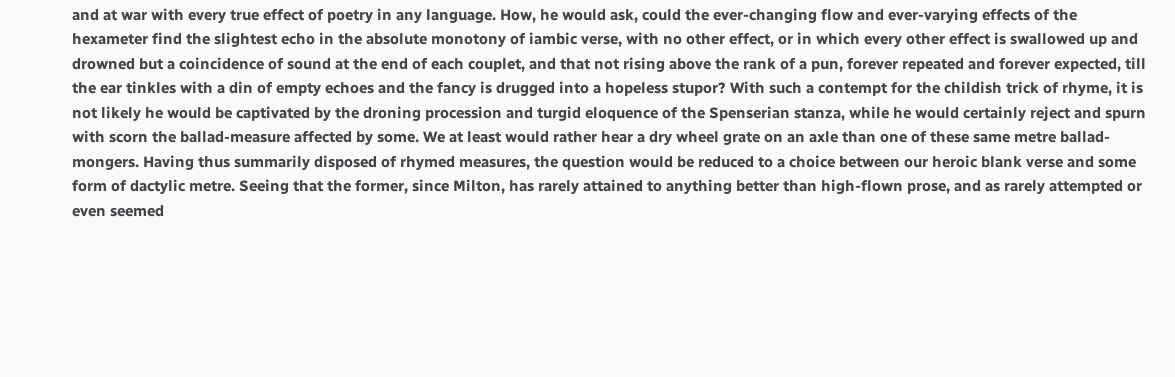and at war with every true effect of poetry in any language. How, he would ask, could the ever-changing flow and ever-varying effects of the hexameter find the slightest echo in the absolute monotony of iambic verse, with no other effect, or in which every other effect is swallowed up and drowned but a coincidence of sound at the end of each couplet, and that not rising above the rank of a pun, forever repeated and forever expected, till the ear tinkles with a din of empty echoes and the fancy is drugged into a hopeless stupor? With such a contempt for the childish trick of rhyme, it is not likely he would be captivated by the droning procession and turgid eloquence of the Spenserian stanza, while he would certainly reject and spurn with scorn the ballad-measure affected by some. We at least would rather hear a dry wheel grate on an axle than one of these same metre ballad-mongers. Having thus summarily disposed of rhymed measures, the question would be reduced to a choice between our heroic blank verse and some form of dactylic metre. Seeing that the former, since Milton, has rarely attained to anything better than high-flown prose, and as rarely attempted or even seemed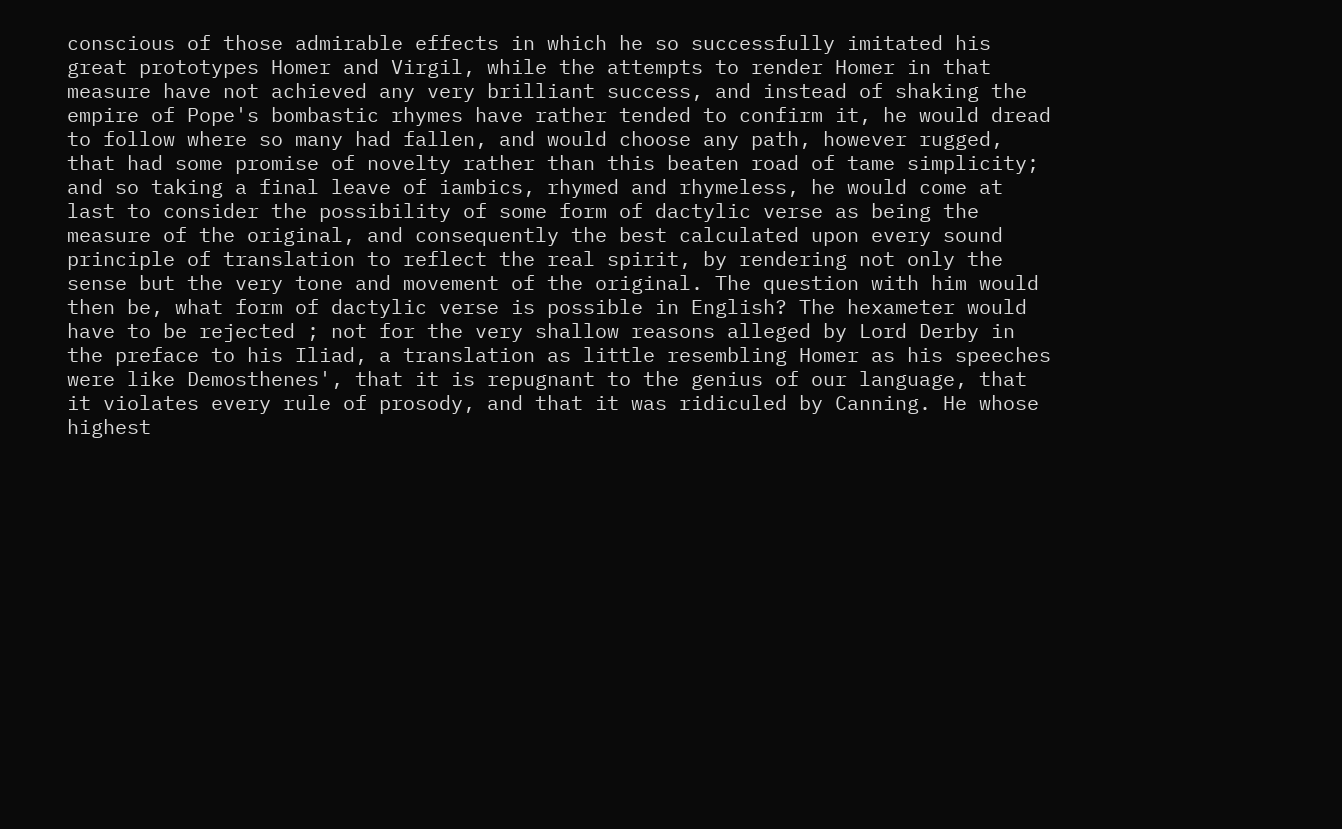conscious of those admirable effects in which he so successfully imitated his great prototypes Homer and Virgil, while the attempts to render Homer in that measure have not achieved any very brilliant success, and instead of shaking the empire of Pope's bombastic rhymes have rather tended to confirm it, he would dread to follow where so many had fallen, and would choose any path, however rugged, that had some promise of novelty rather than this beaten road of tame simplicity; and so taking a final leave of iambics, rhymed and rhymeless, he would come at last to consider the possibility of some form of dactylic verse as being the measure of the original, and consequently the best calculated upon every sound principle of translation to reflect the real spirit, by rendering not only the sense but the very tone and movement of the original. The question with him would then be, what form of dactylic verse is possible in English? The hexameter would have to be rejected ; not for the very shallow reasons alleged by Lord Derby in the preface to his Iliad, a translation as little resembling Homer as his speeches were like Demosthenes', that it is repugnant to the genius of our language, that it violates every rule of prosody, and that it was ridiculed by Canning. He whose highest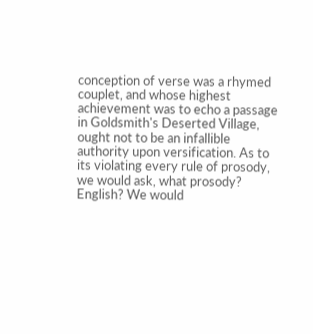conception of verse was a rhymed couplet, and whose highest achievement was to echo a passage in Goldsmith's Deserted Village, ought not to be an infallible authority upon versification. As to its violating every rule of prosody, we would ask, what prosody? English? We would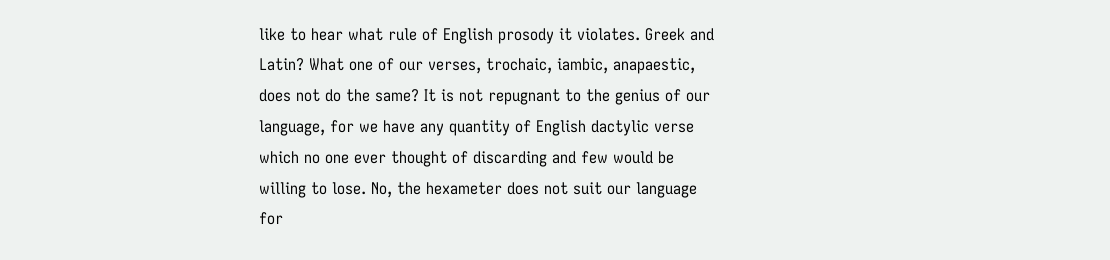like to hear what rule of English prosody it violates. Greek and Latin? What one of our verses, trochaic, iambic, anapaestic, does not do the same? It is not repugnant to the genius of our language, for we have any quantity of English dactylic verse which no one ever thought of discarding and few would be willing to lose. No, the hexameter does not suit our language for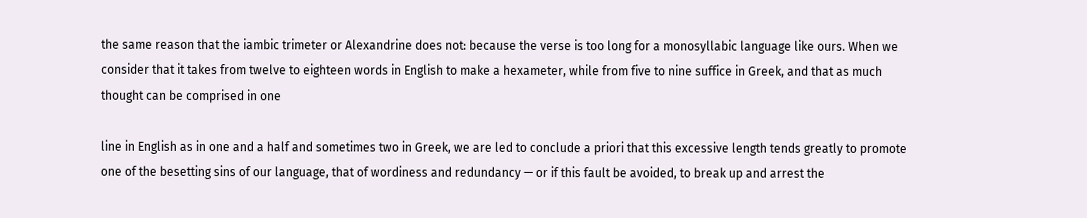the same reason that the iambic trimeter or Alexandrine does not: because the verse is too long for a monosyllabic language like ours. When we consider that it takes from twelve to eighteen words in English to make a hexameter, while from five to nine suffice in Greek, and that as much thought can be comprised in one

line in English as in one and a half and sometimes two in Greek, we are led to conclude a priori that this excessive length tends greatly to promote one of the besetting sins of our language, that of wordiness and redundancy — or if this fault be avoided, to break up and arrest the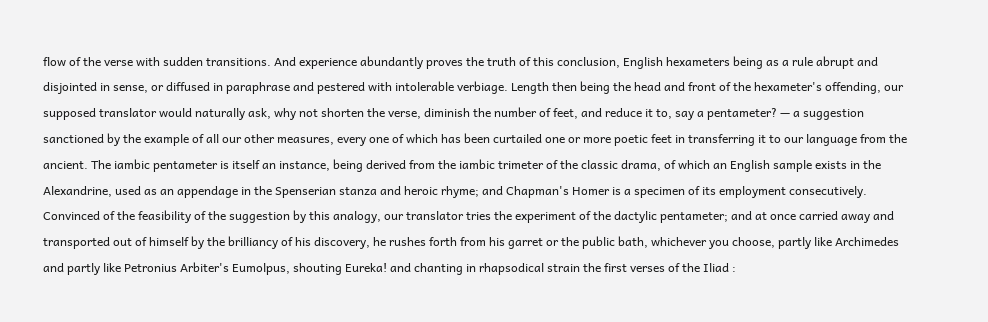flow of the verse with sudden transitions. And experience abundantly proves the truth of this conclusion, English hexameters being as a rule abrupt and disjointed in sense, or diffused in paraphrase and pestered with intolerable verbiage. Length then being the head and front of the hexameter's offending, our supposed translator would naturally ask, why not shorten the verse, diminish the number of feet, and reduce it to, say a pentameter? — a suggestion sanctioned by the example of all our other measures, every one of which has been curtailed one or more poetic feet in transferring it to our language from the ancient. The iambic pentameter is itself an instance, being derived from the iambic trimeter of the classic drama, of which an English sample exists in the Alexandrine, used as an appendage in the Spenserian stanza and heroic rhyme; and Chapman's Homer is a specimen of its employment consecutively. Convinced of the feasibility of the suggestion by this analogy, our translator tries the experiment of the dactylic pentameter; and at once carried away and transported out of himself by the brilliancy of his discovery, he rushes forth from his garret or the public bath, whichever you choose, partly like Archimedes and partly like Petronius Arbiter's Eumolpus, shouting Eureka! and chanting in rhapsodical strain the first verses of the Iliad :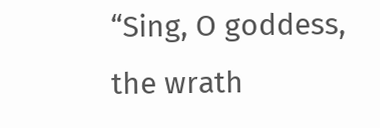“Sing, O goddess, the wrath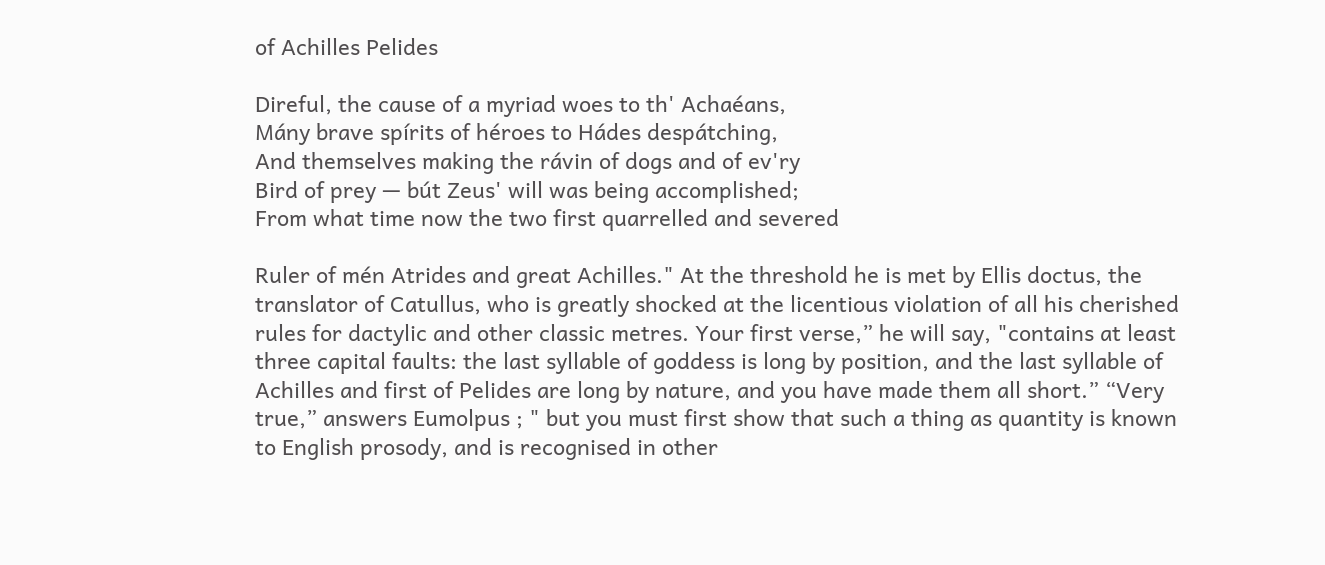of Achilles Pelides

Direful, the cause of a myriad woes to th' Achaéans,
Mány brave spírits of héroes to Hádes despátching,
And themselves making the rávin of dogs and of ev'ry
Bird of prey — bút Zeus' will was being accomplished;
From what time now the two first quarrelled and severed

Ruler of mén Atrides and great Achilles." At the threshold he is met by Ellis doctus, the translator of Catullus, who is greatly shocked at the licentious violation of all his cherished rules for dactylic and other classic metres. Your first verse,” he will say, "contains at least three capital faults: the last syllable of goddess is long by position, and the last syllable of Achilles and first of Pelides are long by nature, and you have made them all short.” “Very true,” answers Eumolpus ; " but you must first show that such a thing as quantity is known to English prosody, and is recognised in other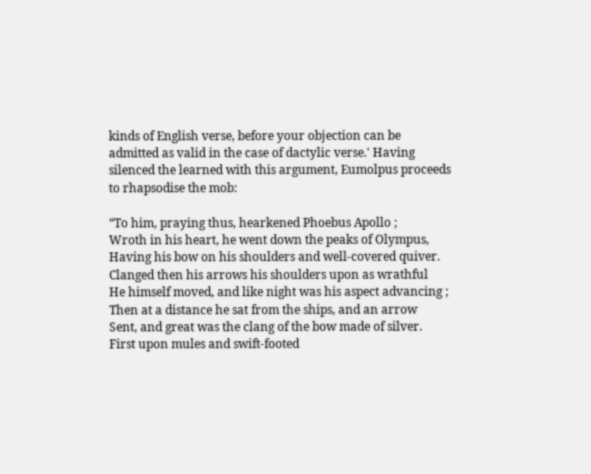kinds of English verse, before your objection can be admitted as valid in the case of dactylic verse.' Having silenced the learned with this argument, Eumolpus proceeds to rhapsodise the mob:

“To him, praying thus, hearkened Phoebus Apollo ;
Wroth in his heart, he went down the peaks of Olympus,
Having his bow on his shoulders and well-covered quiver.
Clanged then his arrows his shoulders upon as wrathful
He himself moved, and like night was his aspect advancing ;
Then at a distance he sat from the ships, and an arrow
Sent, and great was the clang of the bow made of silver.
First upon mules and swift-footed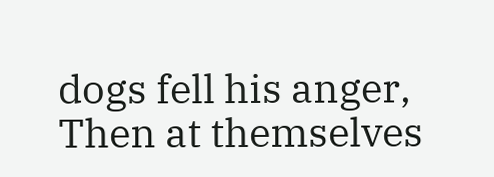dogs fell his anger,
Then at themselves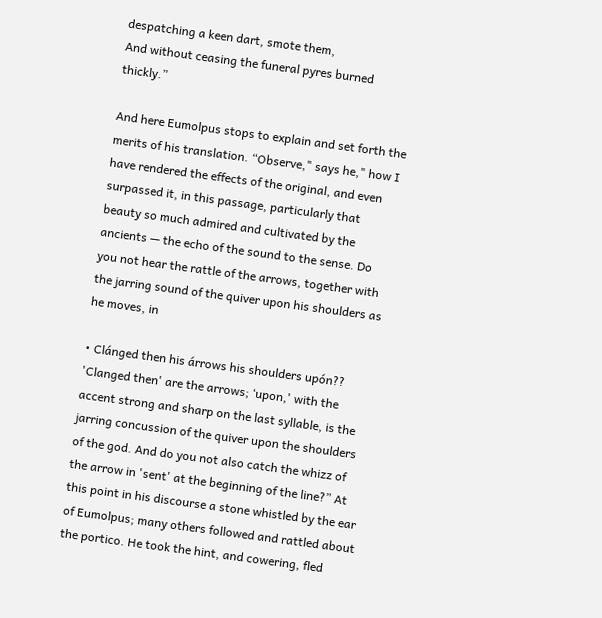despatching a keen dart, smote them,
And without ceasing the funeral pyres burned thickly.”

And here Eumolpus stops to explain and set forth the merits of his translation. “Observe," says he," how I have rendered the effects of the original, and even surpassed it, in this passage, particularly that beauty so much admired and cultivated by the ancients — the echo of the sound to the sense. Do you not hear the rattle of the arrows, together with the jarring sound of the quiver upon his shoulders as he moves, in

• Clánged then his árrows his shoulders upón?? 'Clanged then' are the arrows; ‘upon,' with the accent strong and sharp on the last syllable, is the jarring concussion of the quiver upon the shoulders of the god. And do you not also catch the whizz of the arrow in 'sent' at the beginning of the line?” At this point in his discourse a stone whistled by the ear of Eumolpus; many others followed and rattled about the portico. He took the hint, and cowering, fled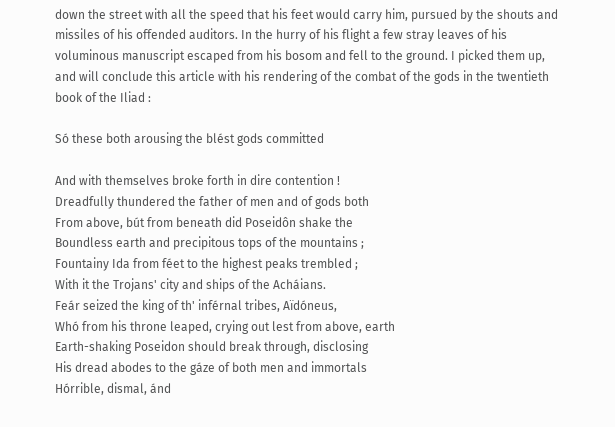down the street with all the speed that his feet would carry him, pursued by the shouts and missiles of his offended auditors. In the hurry of his flight a few stray leaves of his voluminous manuscript escaped from his bosom and fell to the ground. I picked them up, and will conclude this article with his rendering of the combat of the gods in the twentieth book of the Iliad :

Só these both arousing the blést gods committed

And with themselves broke forth in dire contention !
Dreadfully thundered the father of men and of gods both
From above, bút from beneath did Poseidôn shake the
Boundless earth and precipitous tops of the mountains ;
Fountainy Ida from féet to the highest peaks trembled ;
With it the Trojans' city and ships of the Acháians.
Feár seized the king of th' inférnal tribes, Aïdóneus,
Whó from his throne leaped, crying out lest from above, earth
Earth-shaking Poseidon should break through, disclosing
His dread abodes to the gáze of both men and immortals
Hórrible, dismal, ánd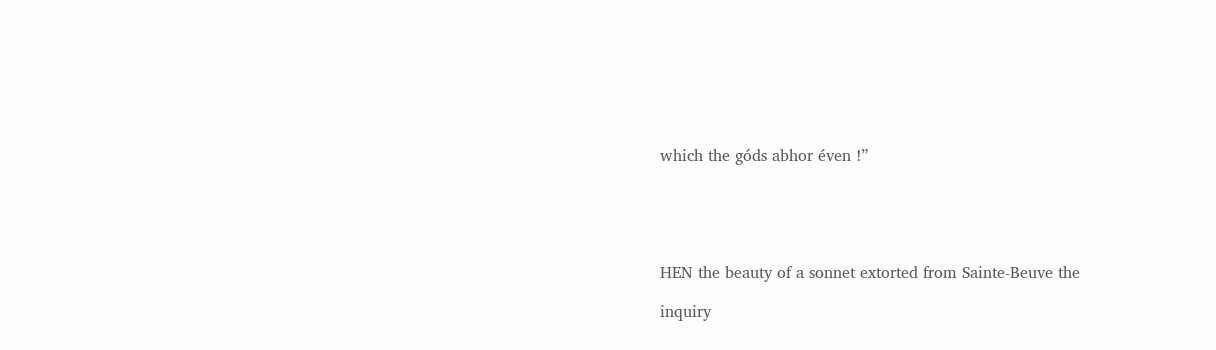which the góds abhor éven !”





HEN the beauty of a sonnet extorted from Sainte-Beuve the

inquiry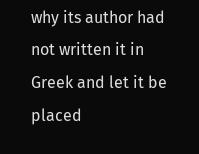why its author had not written it in Greek and let it be placed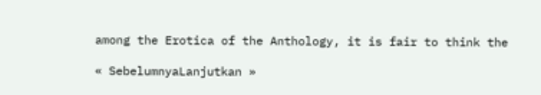among the Erotica of the Anthology, it is fair to think the

« SebelumnyaLanjutkan »